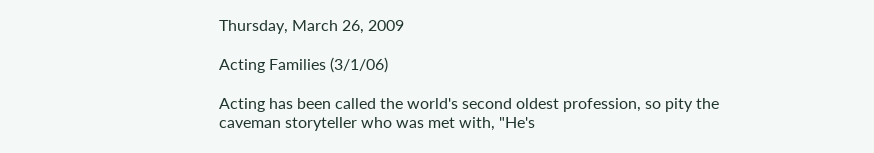Thursday, March 26, 2009

Acting Families (3/1/06)

Acting has been called the world's second oldest profession, so pity the caveman storyteller who was met with, "He's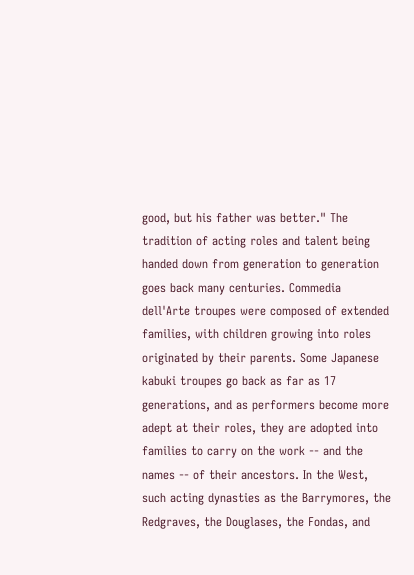good, but his father was better." The tradition of acting roles and talent being handed down from generation to generation goes back many centuries. Commedia dell'Arte troupes were composed of extended families, with children growing into roles originated by their parents. Some Japanese kabuki troupes go back as far as 17 generations, and as performers become more adept at their roles, they are adopted into families to carry on the work -- and the names -- of their ancestors. In the West, such acting dynasties as the Barrymores, the Redgraves, the Douglases, the Fondas, and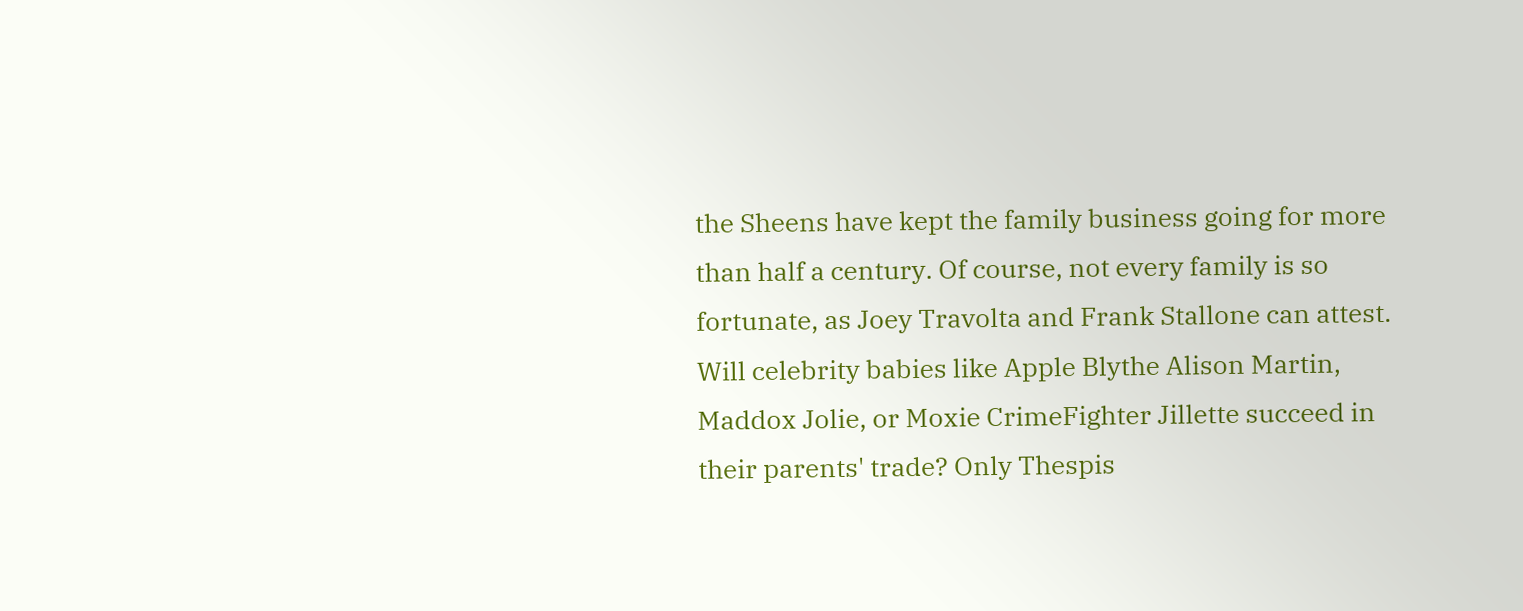the Sheens have kept the family business going for more than half a century. Of course, not every family is so fortunate, as Joey Travolta and Frank Stallone can attest. Will celebrity babies like Apple Blythe Alison Martin, Maddox Jolie, or Moxie CrimeFighter Jillette succeed in their parents' trade? Only Thespis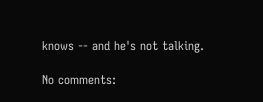knows -- and he's not talking.

No comments: